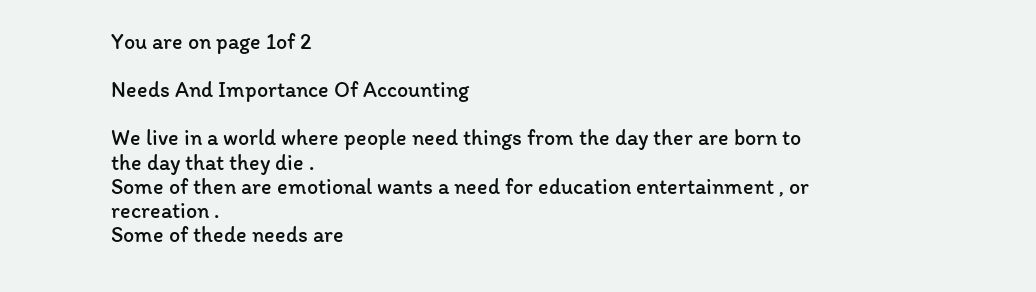You are on page 1of 2

Needs And Importance Of Accounting

We live in a world where people need things from the day ther are born to the day that they die .
Some of then are emotional wants a need for education entertainment , or recreation .
Some of thede needs are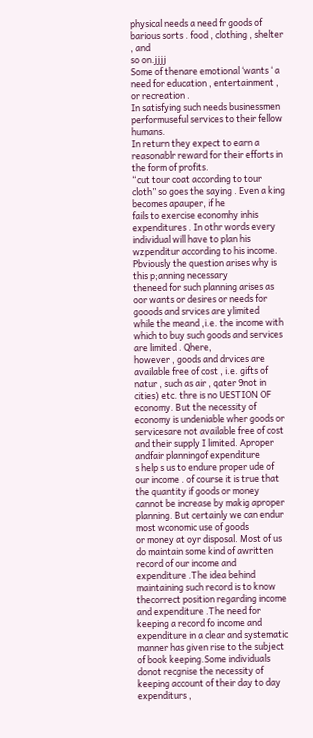physical needs a need fr goods of barious sorts . food , clothing , shelter , and
so on.jjjj
Some of thenare emotional ‘wants ‘ a need for education , entertainment , or recreation .
In satisfying such needs businessmen performuseful services to their fellow humans.
In return they expect to earn a reasonablr reward for their efforts in the form of profits.
“cut tour coat according to tour cloth” so goes the saying . Even a king becomes apauper, if he
fails to exercise economhy inhis expenditures . In othr words every individual will have to plan his
wzpenditur according to his income. Pbviously the question arises why is this p;anning necessary
theneed for such planning arises as oor wants or desires or needs for gooods and srvices are ylimited
while the meand ,i.e. the income with which to buy such goods and services are limited . Qhere,
however , goods and drvices are available free of cost , i.e. gifts of natur , such as air , qater 9not in
cities) etc. thre is no UESTION OF economy. But the necessity of economy is undeniable wher goods or
servicesare not available free of cost and their supply I limited. Aproper andfair planningof expenditure
s help s us to endure proper ude of our income . of course it is true that the quantity if goods or money
cannot be increase by makig aproper planning. But certainly we can endur most wconomic use of goods
or money at oyr disposal. Most of us do maintain some kind of awritten record of our income and
expenditure .The idea behind maintaining such record is to know thecorrect position regarding income
and expenditure .The need for keeping a record fo income and expenditure in a clear and systematic
manner has given rise to the subject of book keeping.Some individuals donot recgnise the necessity of
keeping account of their day to day expenditurs ,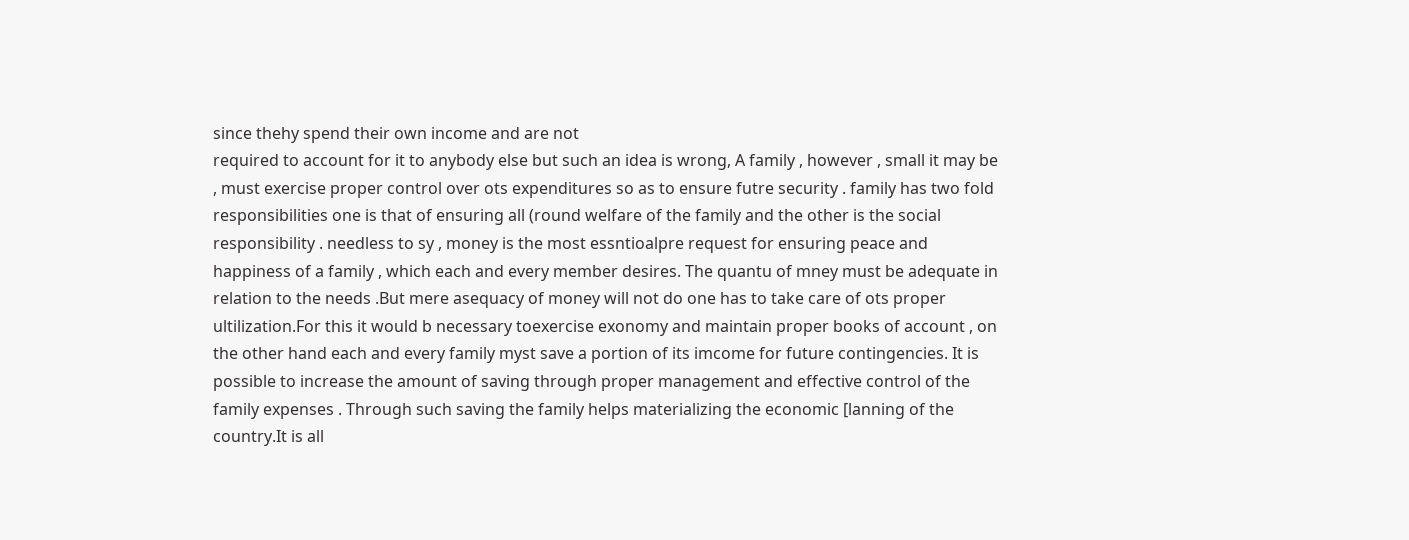since thehy spend their own income and are not
required to account for it to anybody else but such an idea is wrong, A family , however , small it may be
, must exercise proper control over ots expenditures so as to ensure futre security . family has two fold
responsibilities one is that of ensuring all (round welfare of the family and the other is the social
responsibility . needless to sy , money is the most essntioalpre request for ensuring peace and
happiness of a family , which each and every member desires. The quantu of mney must be adequate in
relation to the needs .But mere asequacy of money will not do one has to take care of ots proper
ultilization.For this it would b necessary toexercise exonomy and maintain proper books of account , on
the other hand each and every family myst save a portion of its imcome for future contingencies. It is
possible to increase the amount of saving through proper management and effective control of the
family expenses . Through such saving the family helps materializing the economic [lanning of the
country.It is all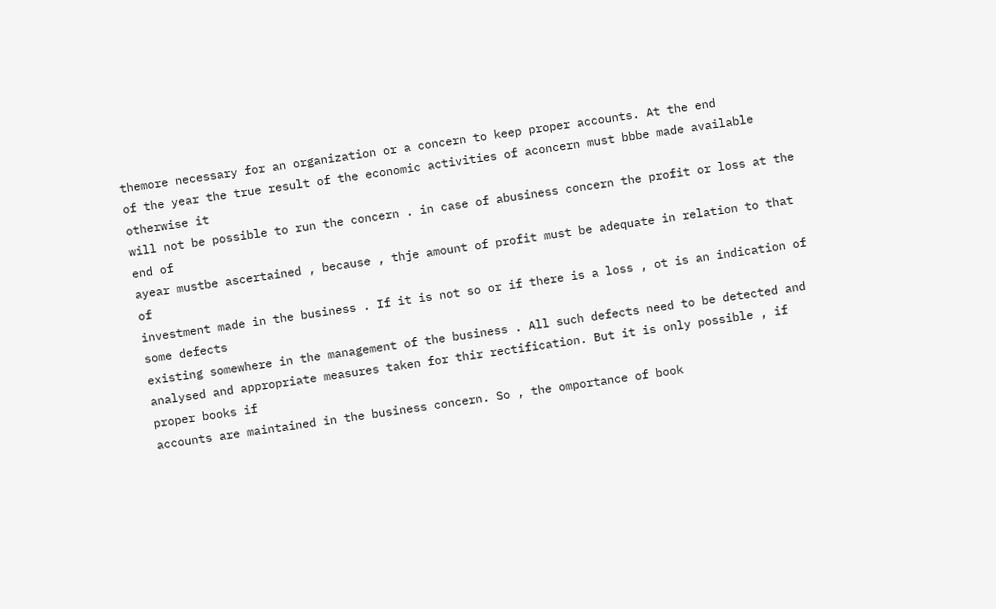themore necessary for an organization or a concern to keep proper accounts. At the end
of the year the true result of the economic activities of aconcern must bbbe made available otherwise it
will not be possible to run the concern . in case of abusiness concern the profit or loss at the end of
ayear mustbe ascertained , because , thje amount of profit must be adequate in relation to that of
investment made in the business . If it is not so or if there is a loss , ot is an indication of some defects
existing somewhere in the management of the business . All such defects need to be detected and
analysed and appropriate measures taken for thir rectification. But it is only possible , if proper books if
accounts are maintained in the business concern. So , the omportance of book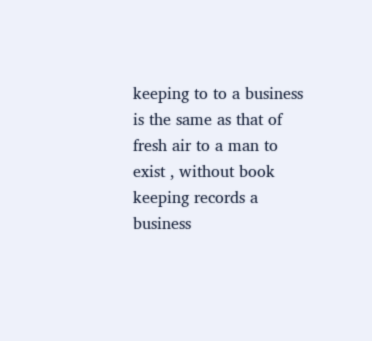keeping to to a business
is the same as that of fresh air to a man to exist , without book keeping records a business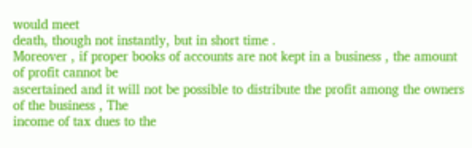would meet
death, though not instantly, but in short time .
Moreover , if proper books of accounts are not kept in a business , the amount of profit cannot be
ascertained and it will not be possible to distribute the profit among the owners of the business , The
income of tax dues to the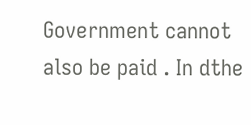Government cannot also be paid . In dthe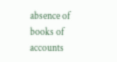absence of books of accounts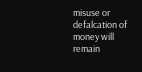misuse or defalcation of money will remain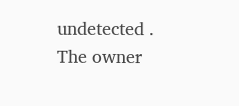undetected . The owner